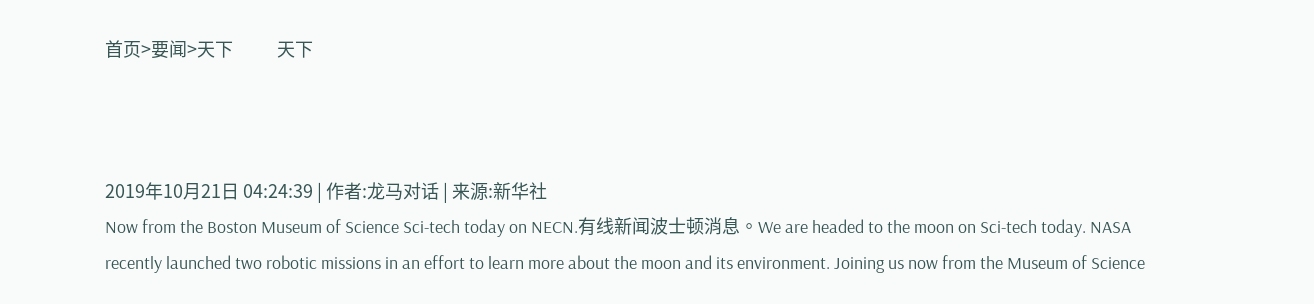首页>要闻>天下           天下



2019年10月21日 04:24:39 | 作者:龙马对话 | 来源:新华社
Now from the Boston Museum of Science Sci-tech today on NECN.有线新闻波士顿消息。We are headed to the moon on Sci-tech today. NASA recently launched two robotic missions in an effort to learn more about the moon and its environment. Joining us now from the Museum of Science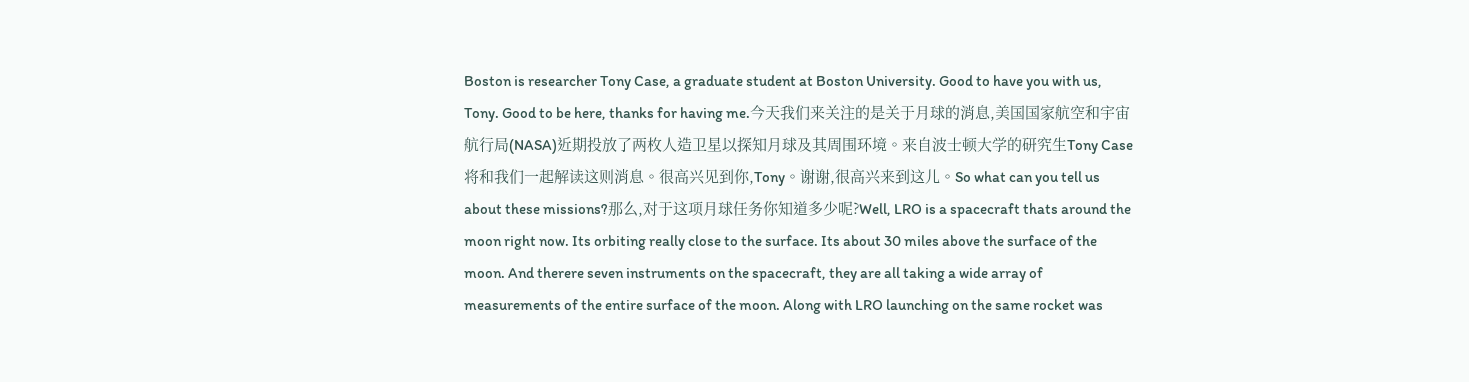Boston is researcher Tony Case, a graduate student at Boston University. Good to have you with us, Tony. Good to be here, thanks for having me.今天我们来关注的是关于月球的消息,美国国家航空和宇宙航行局(NASA)近期投放了两枚人造卫星以探知月球及其周围环境。来自波士顿大学的研究生Tony Case将和我们一起解读这则消息。很高兴见到你,Tony。谢谢,很高兴来到这儿。So what can you tell us about these missions?那么,对于这项月球任务你知道多少呢?Well, LRO is a spacecraft thats around the moon right now. Its orbiting really close to the surface. Its about 30 miles above the surface of the moon. And therere seven instruments on the spacecraft, they are all taking a wide array of measurements of the entire surface of the moon. Along with LRO launching on the same rocket was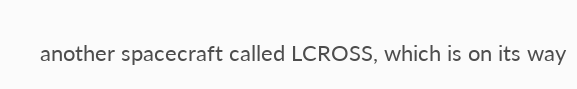another spacecraft called LCROSS, which is on its way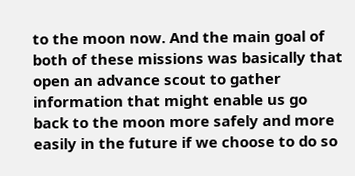to the moon now. And the main goal of both of these missions was basically that open an advance scout to gather information that might enable us go back to the moon more safely and more easily in the future if we choose to do so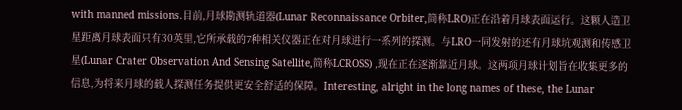with manned missions.目前,月球勘测轨道器(Lunar Reconnaissance Orbiter,简称LRO)正在沿着月球表面运行。这颗人造卫星距离月球表面只有30英里,它所承载的7种相关仪器正在对月球进行一系列的探测。与LRO一同发射的还有月球坑观测和传感卫星(Lunar Crater Observation And Sensing Satellite,简称LCROSS) ,现在正在逐渐靠近月球。这两项月球计划旨在收集更多的信息,为将来月球的载人探测任务提供更安全舒适的保障。Interesting, alright in the long names of these, the Lunar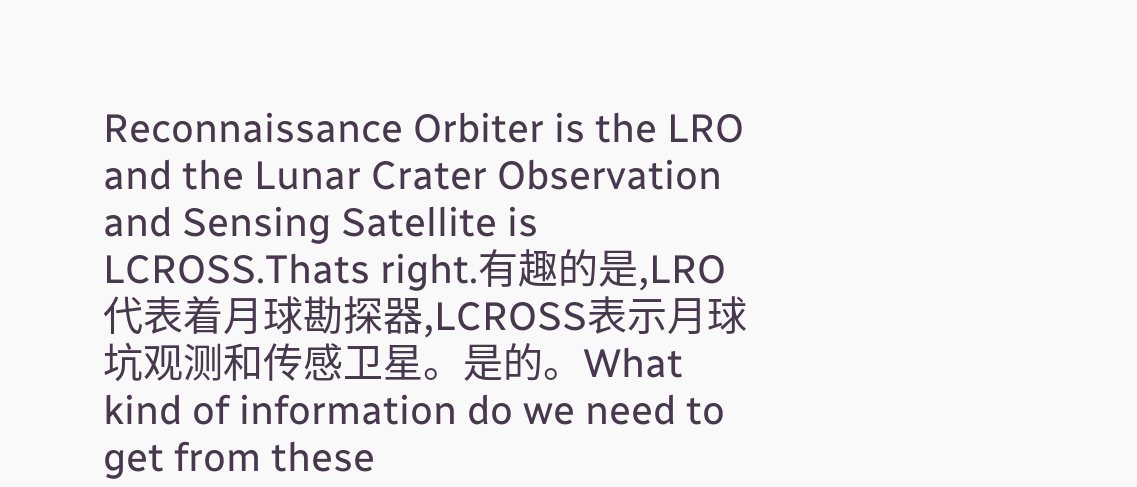Reconnaissance Orbiter is the LRO and the Lunar Crater Observation and Sensing Satellite is LCROSS.Thats right.有趣的是,LRO代表着月球勘探器,LCROSS表示月球坑观测和传感卫星。是的。What kind of information do we need to get from these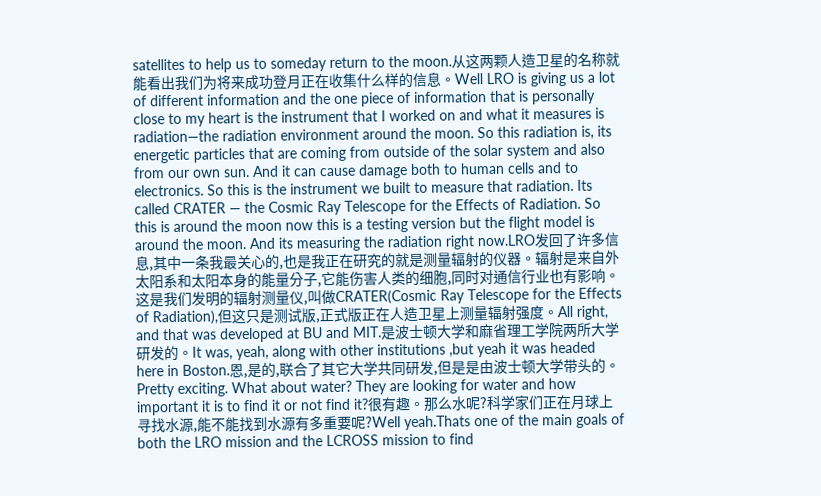satellites to help us to someday return to the moon.从这两颗人造卫星的名称就能看出我们为将来成功登月正在收集什么样的信息。Well LRO is giving us a lot of different information and the one piece of information that is personally close to my heart is the instrument that I worked on and what it measures is radiation—the radiation environment around the moon. So this radiation is, its energetic particles that are coming from outside of the solar system and also from our own sun. And it can cause damage both to human cells and to electronics. So this is the instrument we built to measure that radiation. Its called CRATER — the Cosmic Ray Telescope for the Effects of Radiation. So this is around the moon now this is a testing version but the flight model is around the moon. And its measuring the radiation right now.LRO发回了许多信息,其中一条我最关心的,也是我正在研究的就是测量辐射的仪器。辐射是来自外太阳系和太阳本身的能量分子,它能伤害人类的细胞,同时对通信行业也有影响。这是我们发明的辐射测量仪,叫做CRATER(Cosmic Ray Telescope for the Effects of Radiation),但这只是测试版,正式版正在人造卫星上测量辐射强度。All right, and that was developed at BU and MIT.是波士顿大学和麻省理工学院两所大学研发的。It was, yeah, along with other institutions ,but yeah it was headed here in Boston.恩,是的,联合了其它大学共同研发,但是是由波士顿大学带头的。Pretty exciting. What about water? They are looking for water and how important it is to find it or not find it?很有趣。那么水呢?科学家们正在月球上寻找水源,能不能找到水源有多重要呢?Well yeah.Thats one of the main goals of both the LRO mission and the LCROSS mission to find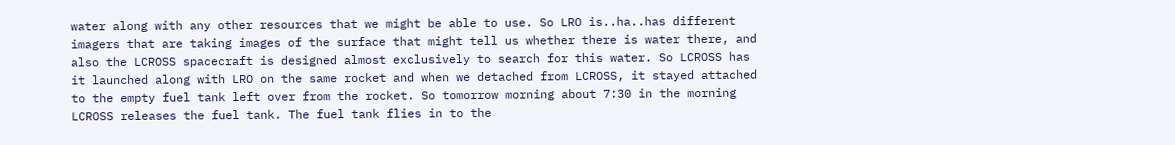water along with any other resources that we might be able to use. So LRO is..ha..has different imagers that are taking images of the surface that might tell us whether there is water there, and also the LCROSS spacecraft is designed almost exclusively to search for this water. So LCROSS has it launched along with LRO on the same rocket and when we detached from LCROSS, it stayed attached to the empty fuel tank left over from the rocket. So tomorrow morning about 7:30 in the morning LCROSS releases the fuel tank. The fuel tank flies in to the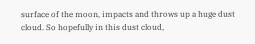surface of the moon, impacts and throws up a huge dust cloud. So hopefully in this dust cloud,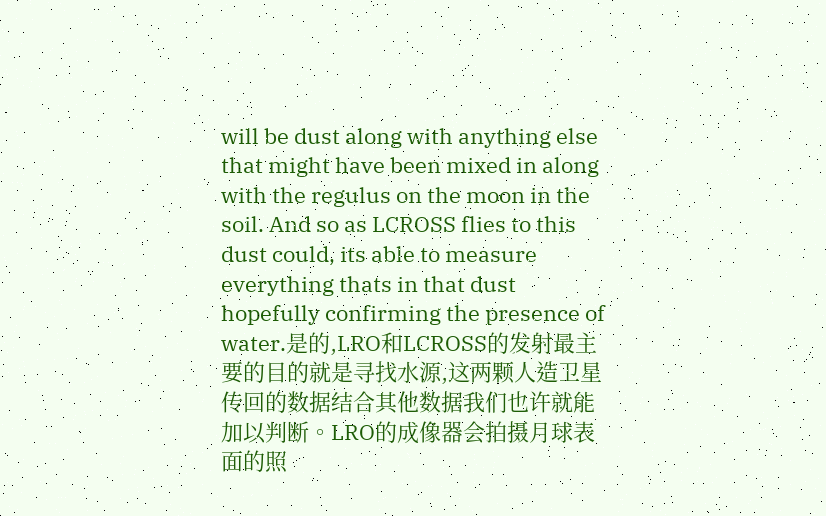will be dust along with anything else that might have been mixed in along with the regulus on the moon in the soil. And so as LCROSS flies to this dust could, its able to measure everything thats in that dust hopefully confirming the presence of water.是的,LRO和LCROSS的发射最主要的目的就是寻找水源,这两颗人造卫星传回的数据结合其他数据我们也许就能加以判断。LRO的成像器会拍摄月球表面的照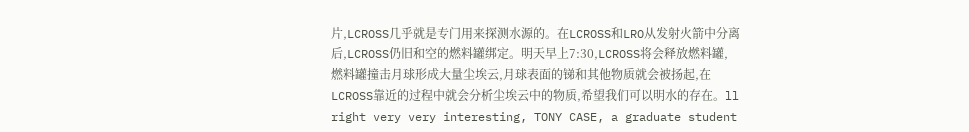片,LCROSS几乎就是专门用来探测水源的。在LCROSS和LRO从发射火箭中分离后,LCROSS仍旧和空的燃料罐绑定。明天早上7:30,LCROSS将会释放燃料罐,燃料罐撞击月球形成大量尘埃云,月球表面的锑和其他物质就会被扬起,在LCROSS靠近的过程中就会分析尘埃云中的物质,希望我们可以明水的存在。ll right very very interesting, TONY CASE, a graduate student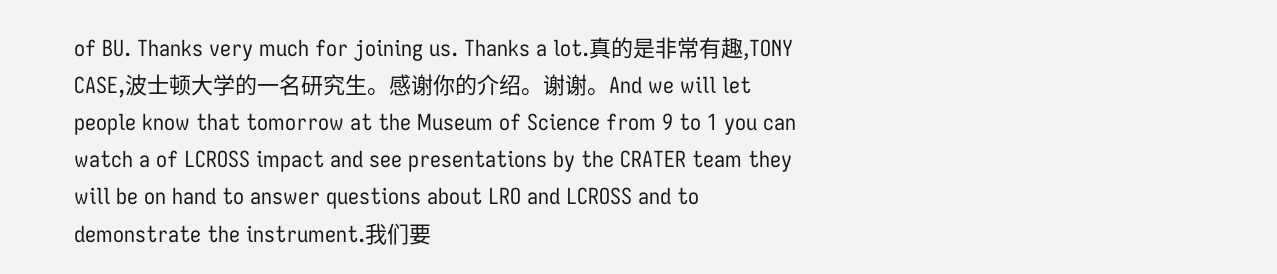of BU. Thanks very much for joining us. Thanks a lot.真的是非常有趣,TONY CASE,波士顿大学的一名研究生。感谢你的介绍。谢谢。And we will let people know that tomorrow at the Museum of Science from 9 to 1 you can watch a of LCROSS impact and see presentations by the CRATER team they will be on hand to answer questions about LRO and LCROSS and to demonstrate the instrument.我们要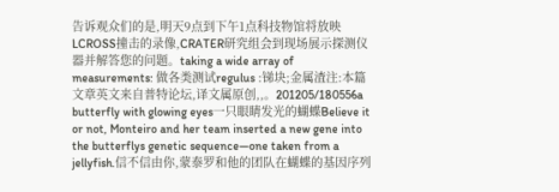告诉观众们的是,明天9点到下午1点科技物馆将放映LCROSS撞击的录像,CRATER研究组会到现场展示探测仪器并解答您的问题。taking a wide array of measurements: 做各类测试regulus :锑块;金属渣注:本篇文章英文来自普特论坛,译文属原创,,。201205/180556a butterfly with glowing eyes一只眼睛发光的蝴蝶Believe it or not, Monteiro and her team inserted a new gene into the butterflys genetic sequence—one taken from a jellyfish.信不信由你,蒙泰罗和他的团队在蝴蝶的基因序列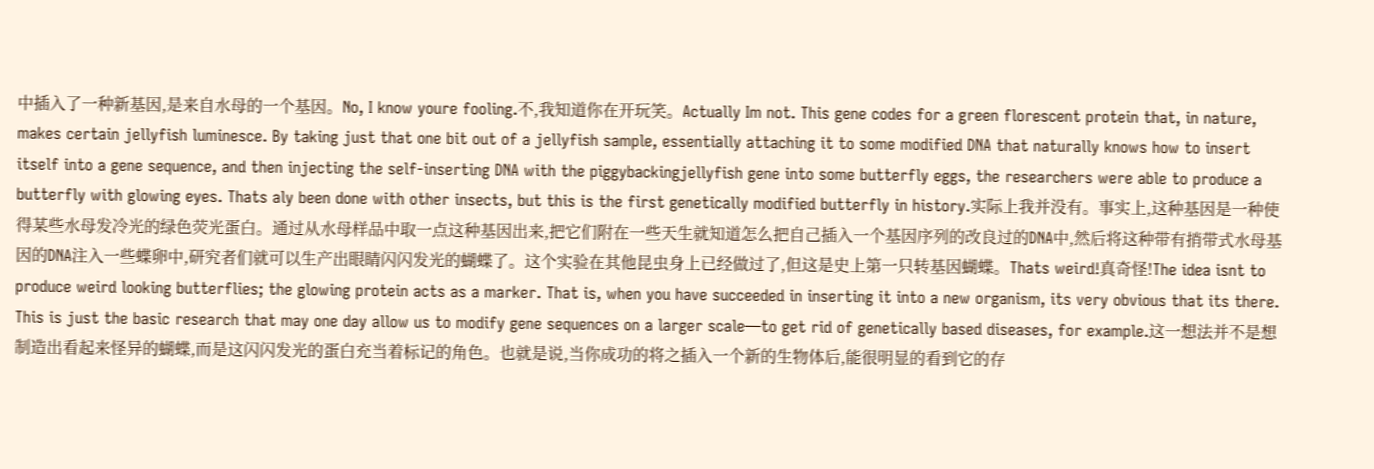中插入了一种新基因,是来自水母的一个基因。No, I know youre fooling.不,我知道你在开玩笑。Actually Im not. This gene codes for a green florescent protein that, in nature, makes certain jellyfish luminesce. By taking just that one bit out of a jellyfish sample, essentially attaching it to some modified DNA that naturally knows how to insert itself into a gene sequence, and then injecting the self-inserting DNA with the piggybackingjellyfish gene into some butterfly eggs, the researchers were able to produce a butterfly with glowing eyes. Thats aly been done with other insects, but this is the first genetically modified butterfly in history.实际上我并没有。事实上,这种基因是一种使得某些水母发冷光的绿色荧光蛋白。通过从水母样品中取一点这种基因出来,把它们附在一些天生就知道怎么把自己插入一个基因序列的改良过的DNA中,然后将这种带有捎带式水母基因的DNA注入一些蝶卵中,研究者们就可以生产出眼睛闪闪发光的蝴蝶了。这个实验在其他昆虫身上已经做过了,但这是史上第一只转基因蝴蝶。Thats weird!真奇怪!The idea isnt to produce weird looking butterflies; the glowing protein acts as a marker. That is, when you have succeeded in inserting it into a new organism, its very obvious that its there. This is just the basic research that may one day allow us to modify gene sequences on a larger scale—to get rid of genetically based diseases, for example.这一想法并不是想制造出看起来怪异的蝴蝶,而是这闪闪发光的蛋白充当着标记的角色。也就是说,当你成功的将之插入一个新的生物体后,能很明显的看到它的存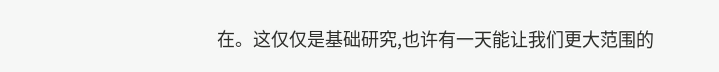在。这仅仅是基础研究,也许有一天能让我们更大范围的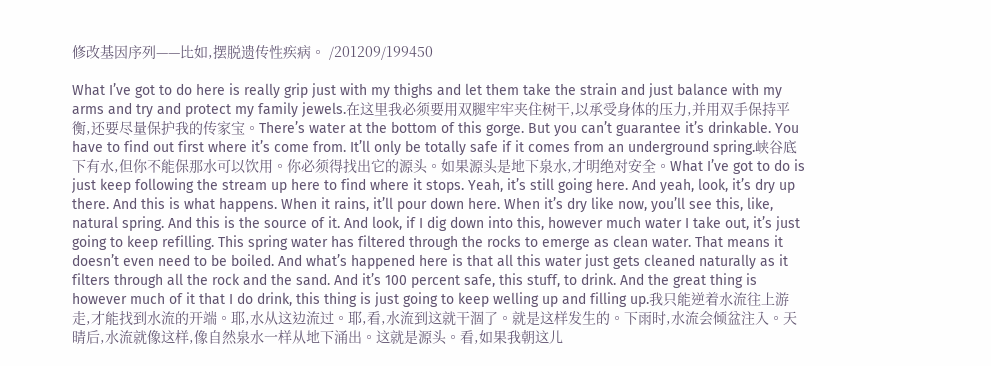修改基因序列——比如,摆脱遗传性疾病。 /201209/199450

What I’ve got to do here is really grip just with my thighs and let them take the strain and just balance with my arms and try and protect my family jewels.在这里我必须要用双腿牢牢夹住树干,以承受身体的压力,并用双手保持平衡,还要尽量保护我的传家宝。There’s water at the bottom of this gorge. But you can’t guarantee it’s drinkable. You have to find out first where it’s come from. It’ll only be totally safe if it comes from an underground spring.峡谷底下有水,但你不能保那水可以饮用。你必须得找出它的源头。如果源头是地下泉水,才明绝对安全。What I’ve got to do is just keep following the stream up here to find where it stops. Yeah, it’s still going here. And yeah, look, it’s dry up there. And this is what happens. When it rains, it’ll pour down here. When it’s dry like now, you’ll see this, like, natural spring. And this is the source of it. And look, if I dig down into this, however much water I take out, it’s just going to keep refilling. This spring water has filtered through the rocks to emerge as clean water. That means it doesn’t even need to be boiled. And what’s happened here is that all this water just gets cleaned naturally as it filters through all the rock and the sand. And it’s 100 percent safe, this stuff, to drink. And the great thing is however much of it that I do drink, this thing is just going to keep welling up and filling up.我只能逆着水流往上游走,才能找到水流的开端。耶,水从这边流过。耶,看,水流到这就干涸了。就是这样发生的。下雨时,水流会倾盆注入。天晴后,水流就像这样,像自然泉水一样从地下涌出。这就是源头。看,如果我朝这儿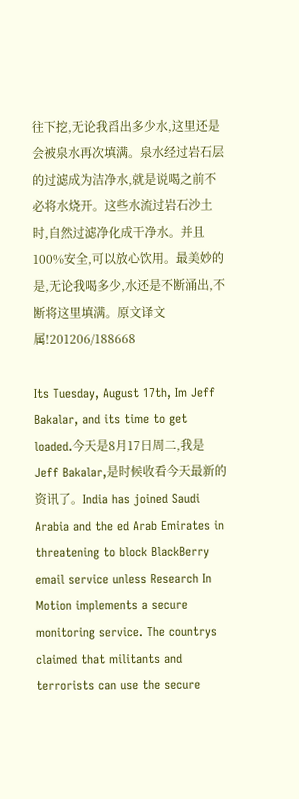往下挖,无论我舀出多少水,这里还是会被泉水再次填满。泉水经过岩石层的过滤成为洁净水,就是说喝之前不必将水烧开。这些水流过岩石沙土时,自然过滤净化成干净水。并且100%安全,可以放心饮用。最美妙的是,无论我喝多少,水还是不断涌出,不断将这里填满。原文译文属!201206/188668

Its Tuesday, August 17th, Im Jeff Bakalar, and its time to get loaded.今天是8月17日周二,我是Jeff Bakalar,是时候收看今天最新的资讯了。India has joined Saudi Arabia and the ed Arab Emirates in threatening to block BlackBerry email service unless Research In Motion implements a secure monitoring service. The countrys claimed that militants and terrorists can use the secure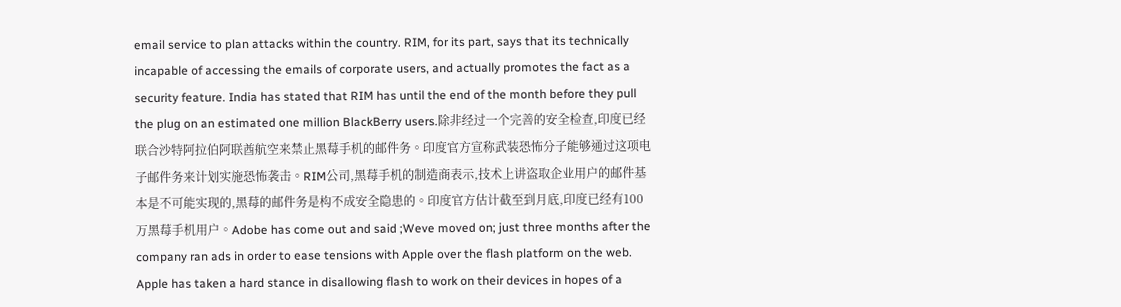email service to plan attacks within the country. RIM, for its part, says that its technically incapable of accessing the emails of corporate users, and actually promotes the fact as a security feature. India has stated that RIM has until the end of the month before they pull the plug on an estimated one million BlackBerry users.除非经过一个完善的安全检查,印度已经联合沙特阿拉伯阿联酋航空来禁止黑莓手机的邮件务。印度官方宣称武装恐怖分子能够通过这项电子邮件务来计划实施恐怖袭击。RIM公司,黑莓手机的制造商表示,技术上讲盗取企业用户的邮件基本是不可能实现的,黑莓的邮件务是构不成安全隐患的。印度官方估计截至到月底,印度已经有100万黑莓手机用户。Adobe has come out and said ;Weve moved on; just three months after the company ran ads in order to ease tensions with Apple over the flash platform on the web. Apple has taken a hard stance in disallowing flash to work on their devices in hopes of a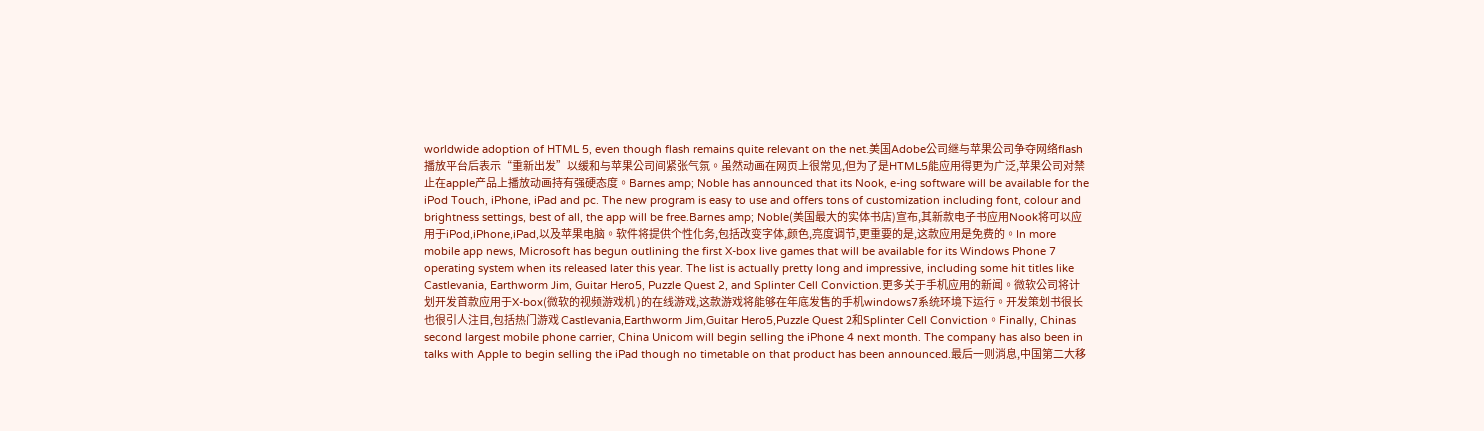worldwide adoption of HTML 5, even though flash remains quite relevant on the net.美国Adobe公司继与苹果公司争夺网络flash播放平台后表示“重新出发”以缓和与苹果公司间紧张气氛。虽然动画在网页上很常见,但为了是HTML5能应用得更为广泛,苹果公司对禁止在apple产品上播放动画持有强硬态度。Barnes amp; Noble has announced that its Nook, e-ing software will be available for the iPod Touch, iPhone, iPad and pc. The new program is easy to use and offers tons of customization including font, colour and brightness settings, best of all, the app will be free.Barnes amp; Noble(美国最大的实体书店)宣布,其新款电子书应用Nook将可以应用于iPod,iPhone,iPad,以及苹果电脑。软件将提供个性化务,包括改变字体,颜色,亮度调节,更重要的是,这款应用是免费的。In more mobile app news, Microsoft has begun outlining the first X-box live games that will be available for its Windows Phone 7 operating system when its released later this year. The list is actually pretty long and impressive, including some hit titles like Castlevania, Earthworm Jim, Guitar Hero5, Puzzle Quest 2, and Splinter Cell Conviction.更多关于手机应用的新闻。微软公司将计划开发首款应用于X-box(微软的视频游戏机 )的在线游戏,这款游戏将能够在年底发售的手机windows7系统环境下运行。开发策划书很长也很引人注目,包括热门游戏 Castlevania,Earthworm Jim,Guitar Hero5,Puzzle Quest 2和Splinter Cell Conviction。Finally, Chinas second largest mobile phone carrier, China Unicom will begin selling the iPhone 4 next month. The company has also been in talks with Apple to begin selling the iPad though no timetable on that product has been announced.最后一则消息,中国第二大移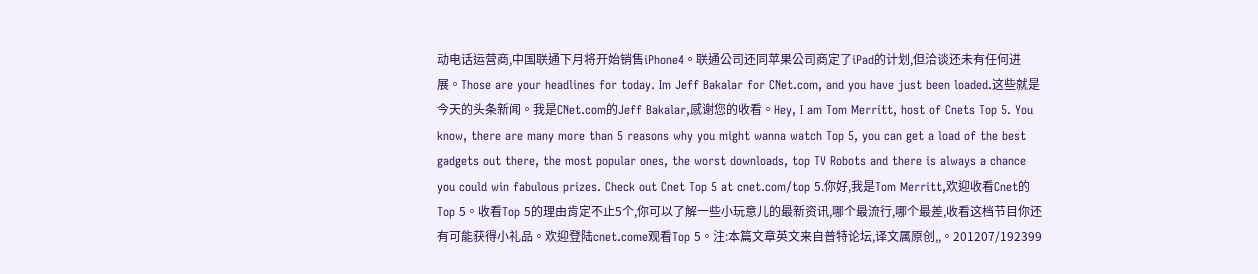动电话运营商,中国联通下月将开始销售iPhone4。联通公司还同苹果公司商定了iPad的计划,但洽谈还未有任何进展。Those are your headlines for today. Im Jeff Bakalar for CNet.com, and you have just been loaded.这些就是今天的头条新闻。我是CNet.com的Jeff Bakalar,感谢您的收看。Hey, I am Tom Merritt, host of Cnets Top 5. You know, there are many more than 5 reasons why you might wanna watch Top 5, you can get a load of the best gadgets out there, the most popular ones, the worst downloads, top TV Robots and there is always a chance you could win fabulous prizes. Check out Cnet Top 5 at cnet.com/top 5.你好,我是Tom Merritt,欢迎收看Cnet的Top 5。收看Top 5的理由肯定不止5个,你可以了解一些小玩意儿的最新资讯,哪个最流行,哪个最差,收看这档节目你还有可能获得小礼品。欢迎登陆cnet.come观看Top 5。注:本篇文章英文来自普特论坛,译文属原创,,。201207/192399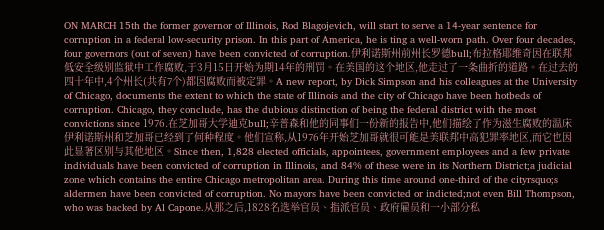ON MARCH 15th the former governor of Illinois, Rod Blagojevich, will start to serve a 14-year sentence for corruption in a federal low-security prison. In this part of America, he is ting a well-worn path. Over four decades, four governors (out of seven) have been convicted of corruption.伊利诺斯州前州长罗德bull;布拉格耶维奇因在联邦低安全级别监狱中工作腐败,于3月15日开始为期14年的刑罚。在美国的这个地区,他走过了一条曲折的道路。在过去的四十年中,4个州长(共有7个)都因腐败而被定罪。A new report, by Dick Simpson and his colleagues at the University of Chicago, documents the extent to which the state of Illinois and the city of Chicago have been hotbeds of corruption. Chicago, they conclude, has the dubious distinction of being the federal district with the most convictions since 1976.在芝加哥大学迪克bull;辛普森和他的同事们一份新的报告中,他们描绘了作为滋生腐败的温床伊利诺斯州和芝加哥已经到了何种程度。他们宣称,从1976年开始芝加哥就很可能是美联邦中高犯罪率地区,而它也因此显著区别与其他地区。Since then, 1,828 elected officials, appointees, government employees and a few private individuals have been convicted of corruption in Illinois, and 84% of these were in its Northern District;a judicial zone which contains the entire Chicago metropolitan area. During this time around one-third of the cityrsquo;s aldermen have been convicted of corruption. No mayors have been convicted or indicted;not even Bill Thompson, who was backed by Al Capone.从那之后,1828名选举官员、指派官员、政府雇员和一小部分私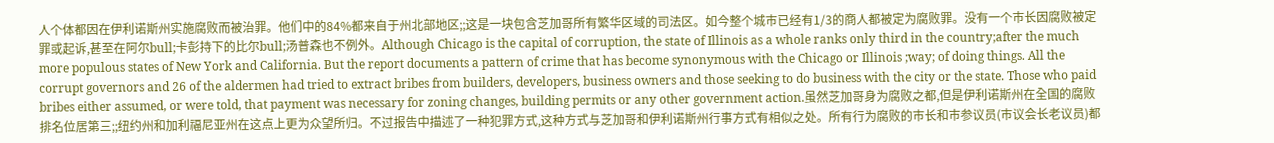人个体都因在伊利诺斯州实施腐败而被治罪。他们中的84%都来自于州北部地区;;这是一块包含芝加哥所有繁华区域的司法区。如今整个城市已经有1/3的商人都被定为腐败罪。没有一个市长因腐败被定罪或起诉,甚至在阿尔bull;卡彭持下的比尔bull;汤普森也不例外。Although Chicago is the capital of corruption, the state of Illinois as a whole ranks only third in the country;after the much more populous states of New York and California. But the report documents a pattern of crime that has become synonymous with the Chicago or Illinois ;way; of doing things. All the corrupt governors and 26 of the aldermen had tried to extract bribes from builders, developers, business owners and those seeking to do business with the city or the state. Those who paid bribes either assumed, or were told, that payment was necessary for zoning changes, building permits or any other government action.虽然芝加哥身为腐败之都,但是伊利诺斯州在全国的腐败排名位居第三;;纽约州和加利福尼亚州在这点上更为众望所归。不过报告中描述了一种犯罪方式,这种方式与芝加哥和伊利诺斯州行事方式有相似之处。所有行为腐败的市长和市参议员(市议会长老议员)都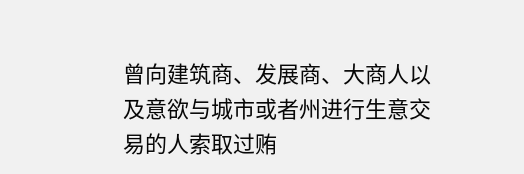曾向建筑商、发展商、大商人以及意欲与城市或者州进行生意交易的人索取过贿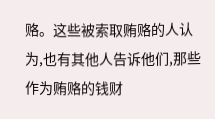赂。这些被索取贿赂的人认为,也有其他人告诉他们,那些作为贿赂的钱财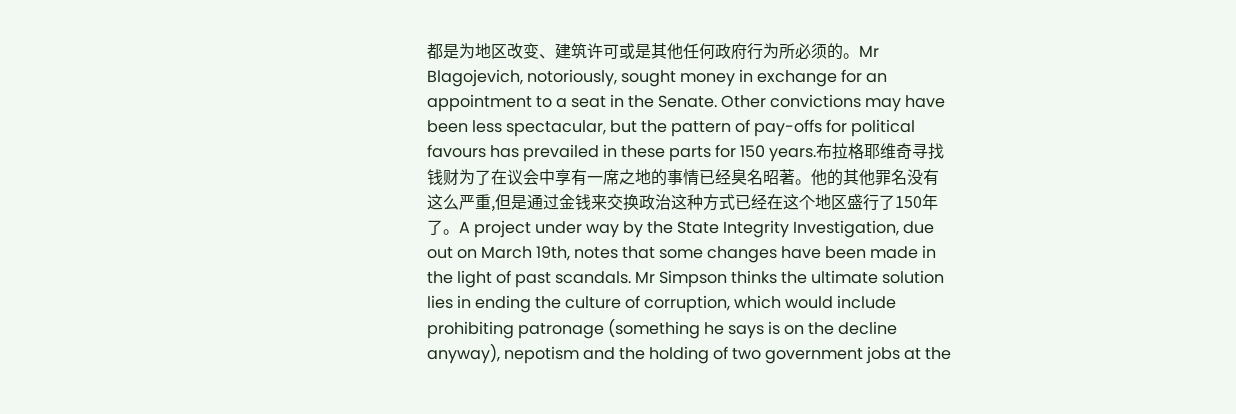都是为地区改变、建筑许可或是其他任何政府行为所必须的。Mr Blagojevich, notoriously, sought money in exchange for an appointment to a seat in the Senate. Other convictions may have been less spectacular, but the pattern of pay-offs for political favours has prevailed in these parts for 150 years.布拉格耶维奇寻找钱财为了在议会中享有一席之地的事情已经臭名昭著。他的其他罪名没有这么严重,但是通过金钱来交换政治这种方式已经在这个地区盛行了150年了。A project under way by the State Integrity Investigation, due out on March 19th, notes that some changes have been made in the light of past scandals. Mr Simpson thinks the ultimate solution lies in ending the culture of corruption, which would include prohibiting patronage (something he says is on the decline anyway), nepotism and the holding of two government jobs at the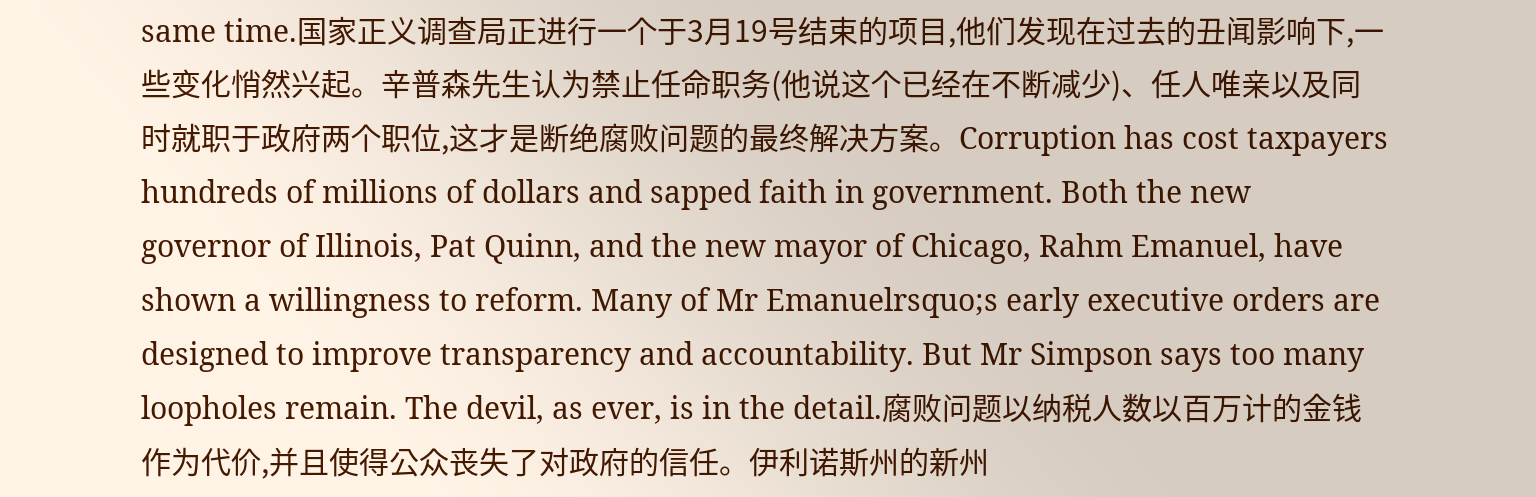same time.国家正义调查局正进行一个于3月19号结束的项目,他们发现在过去的丑闻影响下,一些变化悄然兴起。辛普森先生认为禁止任命职务(他说这个已经在不断减少)、任人唯亲以及同时就职于政府两个职位,这才是断绝腐败问题的最终解决方案。Corruption has cost taxpayers hundreds of millions of dollars and sapped faith in government. Both the new governor of Illinois, Pat Quinn, and the new mayor of Chicago, Rahm Emanuel, have shown a willingness to reform. Many of Mr Emanuelrsquo;s early executive orders are designed to improve transparency and accountability. But Mr Simpson says too many loopholes remain. The devil, as ever, is in the detail.腐败问题以纳税人数以百万计的金钱作为代价,并且使得公众丧失了对政府的信任。伊利诺斯州的新州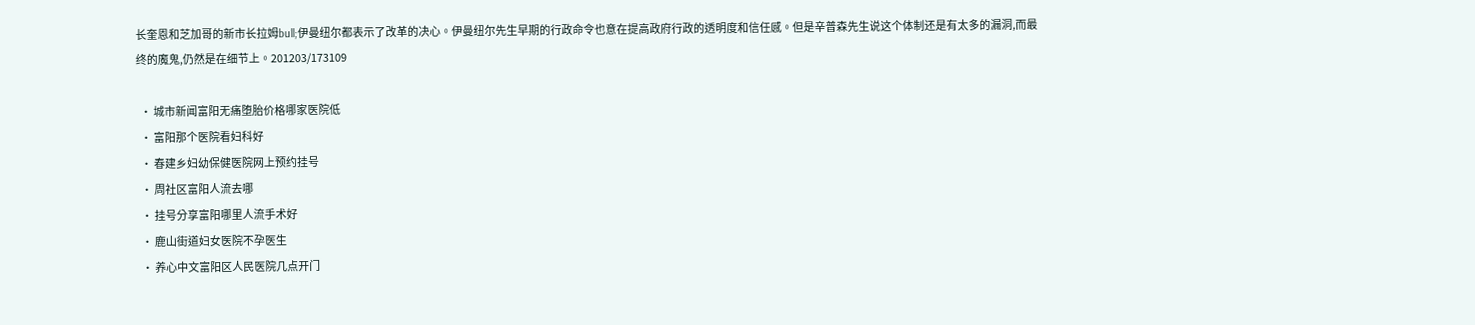长奎恩和芝加哥的新市长拉姆bull;伊曼纽尔都表示了改革的决心。伊曼纽尔先生早期的行政命令也意在提高政府行政的透明度和信任感。但是辛普森先生说这个体制还是有太多的漏洞,而最终的魔鬼,仍然是在细节上。201203/173109

  • 城市新闻富阳无痛堕胎价格哪家医院低
  • 富阳那个医院看妇科好
  • 春建乡妇幼保健医院网上预约挂号
  • 周社区富阳人流去哪
  • 挂号分享富阳哪里人流手术好
  • 鹿山街道妇女医院不孕医生
  • 养心中文富阳区人民医院几点开门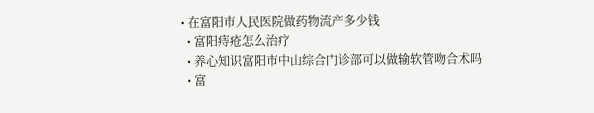• 在富阳市人民医院做药物流产多少钱
  • 富阳痔疮怎么治疗
  • 养心知识富阳市中山综合门诊部可以做输软管吻合术吗
  • 富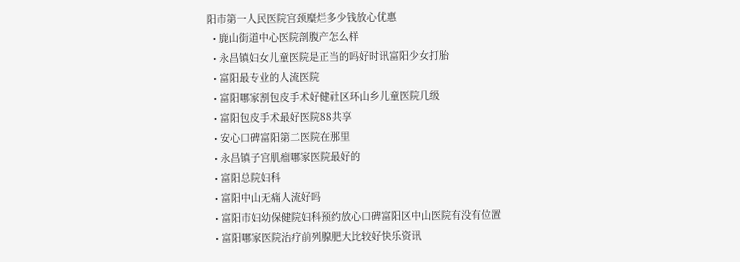阳市第一人民医院宫颈糜烂多少钱放心优惠
  • 鹿山街道中心医院剖腹产怎么样
  • 永昌镇妇女儿童医院是正当的吗好时讯富阳少女打胎
  • 富阳最专业的人流医院
  • 富阳哪家割包皮手术好健社区环山乡儿童医院几级
  • 富阳包皮手术最好医院88共享
  • 安心口碑富阳第二医院在那里
  • 永昌镇子宫肌瘤哪家医院最好的
  • 富阳总院妇科
  • 富阳中山无痛人流好吗
  • 富阳市妇幼保健院妇科预约放心口碑富阳区中山医院有没有位置
  • 富阳哪家医院治疗前列腺肥大比较好快乐资讯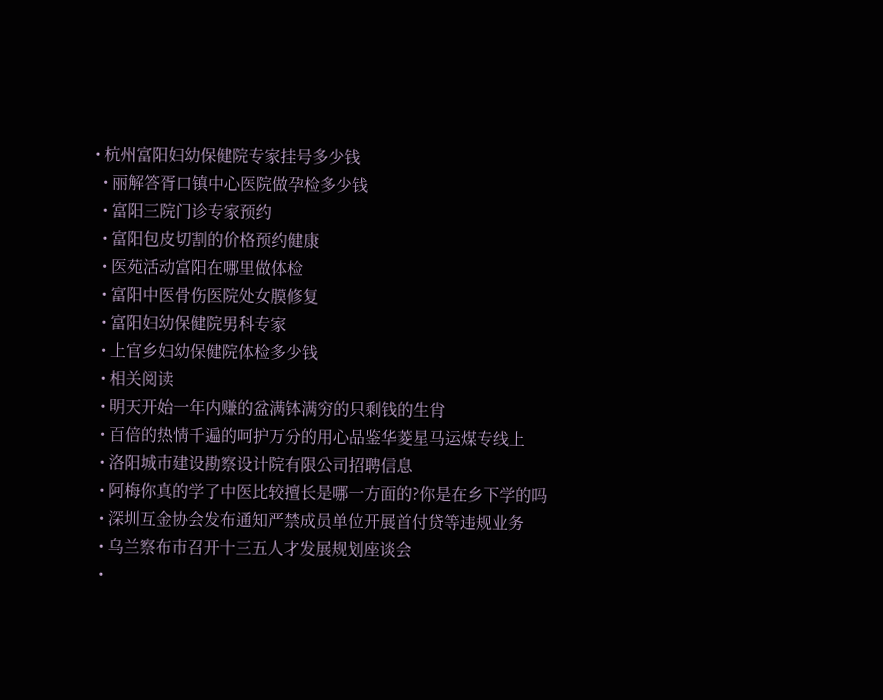• 杭州富阳妇幼保健院专家挂号多少钱
  • 丽解答胥口镇中心医院做孕检多少钱
  • 富阳三院门诊专家预约
  • 富阳包皮切割的价格预约健康
  • 医苑活动富阳在哪里做体检
  • 富阳中医骨伤医院处女膜修复
  • 富阳妇幼保健院男科专家
  • 上官乡妇幼保健院体检多少钱
  • 相关阅读
  • 明天开始一年内赚的盆满钵满穷的只剩钱的生肖
  • 百倍的热情千遍的呵护万分的用心品鉴华菱星马运煤专线上
  • 洛阳城市建设勘察设计院有限公司招聘信息
  • 阿梅你真的学了中医比较擅长是哪一方面的?你是在乡下学的吗
  • 深圳互金协会发布通知严禁成员单位开展首付贷等违规业务
  • 乌兰察布市召开十三五人才发展规划座谈会
  •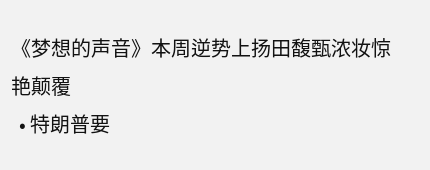《梦想的声音》本周逆势上扬田馥甄浓妆惊艳颠覆
  • 特朗普要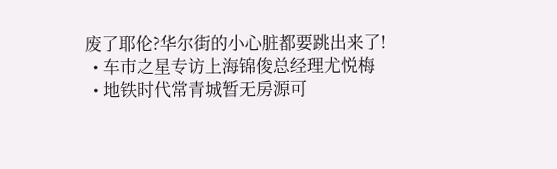废了耶伦?华尔街的小心脏都要跳出来了!
  • 车市之星专访上海锦俊总经理尤悦梅
  • 地铁时代常青城暂无房源可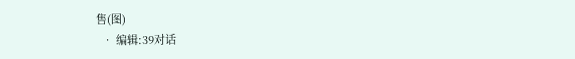售(图)
  • 编辑:39对话